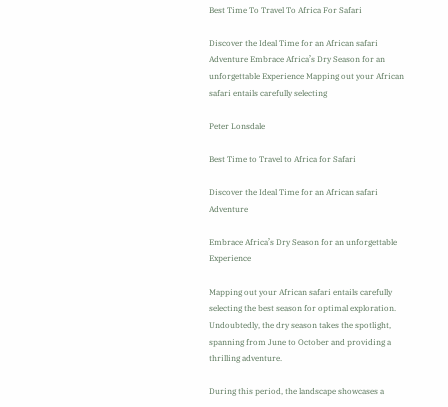Best Time To Travel To Africa For Safari

Discover the Ideal Time for an African safari Adventure Embrace Africa’s Dry Season for an unforgettable Experience Mapping out your African safari entails carefully selecting

Peter Lonsdale

Best Time to Travel to Africa for Safari

Discover the Ideal Time for an African safari Adventure

Embrace Africa’s Dry Season for an unforgettable Experience

Mapping out your African safari entails carefully selecting the best season for optimal exploration. Undoubtedly, the dry season takes the spotlight, spanning from June to October and providing a thrilling adventure.

During this period, the landscape showcases a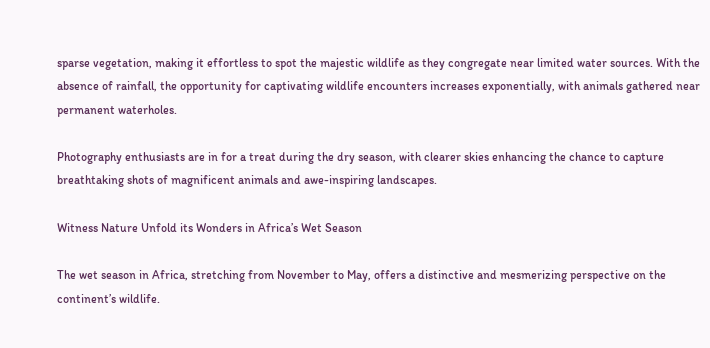sparse vegetation, making it effortless to spot the majestic wildlife as they congregate near limited water sources. With the absence of rainfall, the opportunity for captivating wildlife encounters increases exponentially, with animals gathered near permanent waterholes.

Photography enthusiasts are in for a treat during the dry season, with clearer skies enhancing the chance to capture breathtaking shots of magnificent animals and awe-inspiring landscapes.

Witness Nature Unfold its Wonders in Africa’s Wet Season

The wet season in Africa, stretching from November to May, offers a distinctive and mesmerizing perspective on the continent’s wildlife.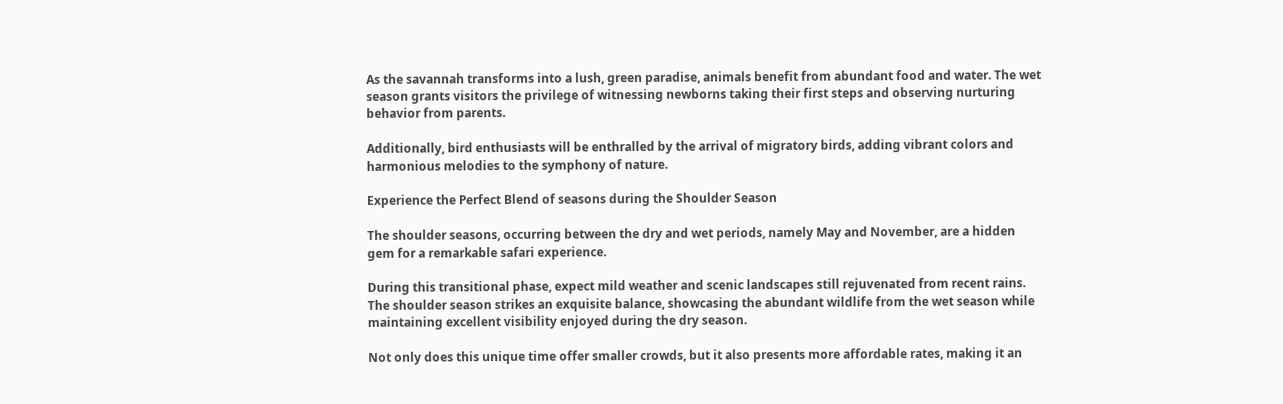As the savannah transforms into a lush, green paradise, animals benefit from abundant food and water. The wet season grants visitors the privilege of witnessing newborns taking their first steps and observing nurturing behavior from parents.

Additionally, bird enthusiasts will be enthralled by the arrival of migratory birds, adding vibrant colors and harmonious melodies to the symphony of nature.

Experience the Perfect Blend of seasons during the Shoulder Season

The shoulder seasons, occurring between the dry and wet periods, namely May and November, are a hidden gem for a remarkable safari experience.

During this transitional phase, expect mild weather and scenic landscapes still rejuvenated from recent rains. The shoulder season strikes an exquisite balance, showcasing the abundant wildlife from the wet season while maintaining excellent visibility enjoyed during the dry season.

Not only does this unique time offer smaller crowds, but it also presents more affordable rates, making it an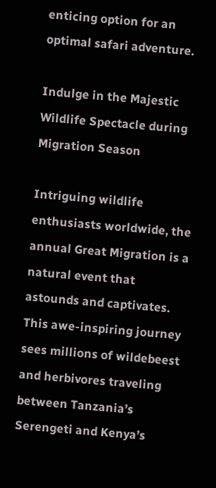enticing option for an optimal safari adventure.

Indulge in the Majestic Wildlife Spectacle during Migration Season

Intriguing wildlife enthusiasts worldwide, the annual Great Migration is a natural event that astounds and captivates. This awe-inspiring journey sees millions of wildebeest and herbivores traveling between Tanzania’s Serengeti and Kenya’s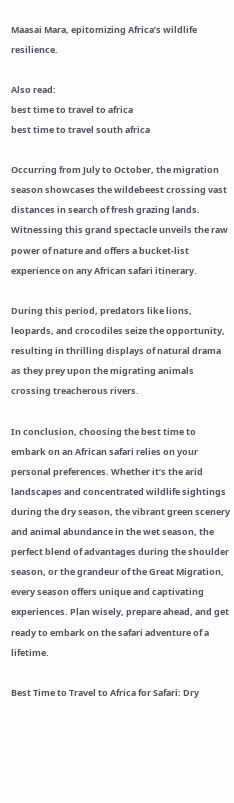Maasai Mara, epitomizing Africa’s wildlife resilience.

Also read:
best time to travel to africa
best time to travel south africa

Occurring from July to October, the migration season showcases the wildebeest crossing vast distances in search of fresh grazing lands. Witnessing this grand spectacle unveils the raw power of nature and offers a bucket-list experience on any African safari itinerary.

During this period, predators like lions, leopards, and crocodiles seize the opportunity, resulting in thrilling displays of natural drama as they prey upon the migrating animals crossing treacherous rivers.

In conclusion, choosing the best time to embark on an African safari relies on your personal preferences. Whether it’s the arid landscapes and concentrated wildlife sightings during the dry season, the vibrant green scenery and animal abundance in the wet season, the perfect blend of advantages during the shoulder season, or the grandeur of the Great Migration, every season offers unique and captivating experiences. Plan wisely, prepare ahead, and get ready to embark on the safari adventure of a lifetime.

Best Time to Travel to Africa for Safari: Dry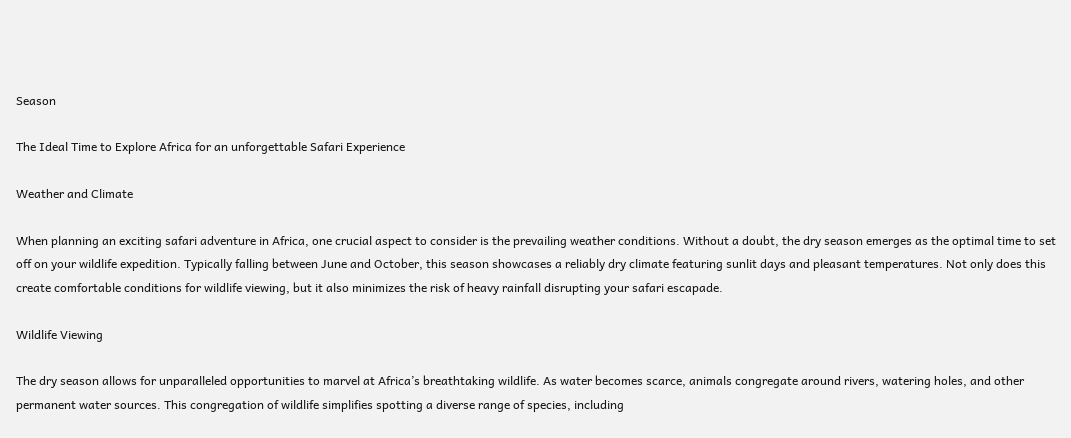Season

The Ideal Time to Explore Africa for an unforgettable Safari Experience

Weather and Climate

When planning an exciting safari adventure in Africa, one crucial aspect to consider is the prevailing weather conditions. Without a doubt, the dry season emerges as the optimal time to set off on your wildlife expedition. Typically falling between June and October, this season showcases a reliably dry climate featuring sunlit days and pleasant temperatures. Not only does this create comfortable conditions for wildlife viewing, but it also minimizes the risk of heavy rainfall disrupting your safari escapade.

Wildlife Viewing

The dry season allows for unparalleled opportunities to marvel at Africa’s breathtaking wildlife. As water becomes scarce, animals congregate around rivers, watering holes, and other permanent water sources. This congregation of wildlife simplifies spotting a diverse range of species, including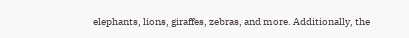elephants, lions, giraffes, zebras, and more. Additionally, the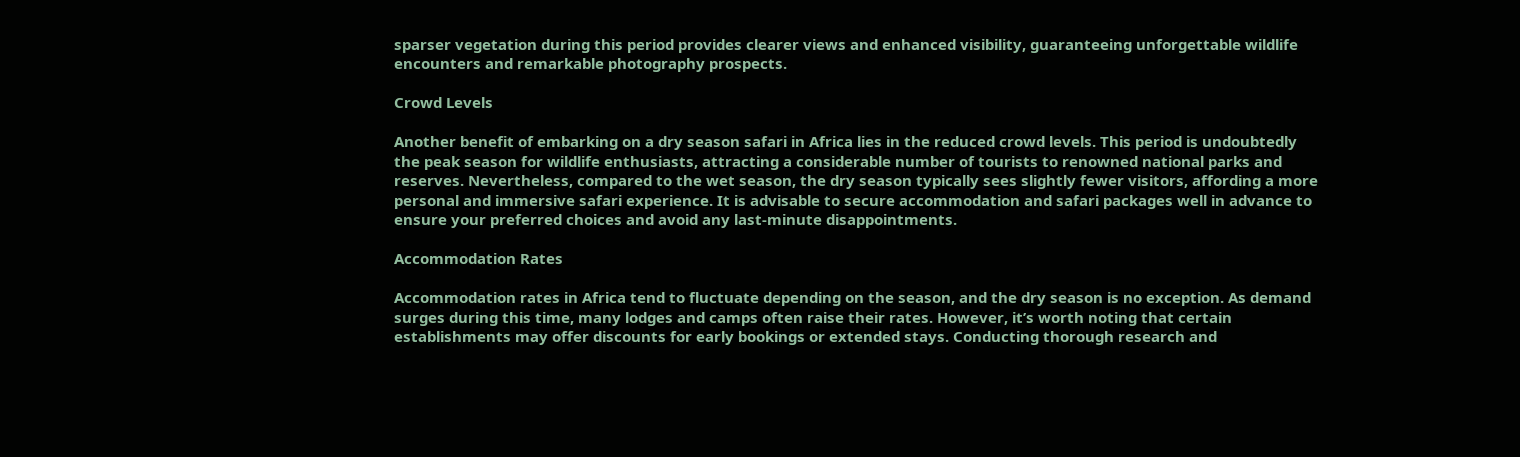sparser vegetation during this period provides clearer views and enhanced visibility, guaranteeing unforgettable wildlife encounters and remarkable photography prospects.

Crowd Levels

Another benefit of embarking on a dry season safari in Africa lies in the reduced crowd levels. This period is undoubtedly the peak season for wildlife enthusiasts, attracting a considerable number of tourists to renowned national parks and reserves. Nevertheless, compared to the wet season, the dry season typically sees slightly fewer visitors, affording a more personal and immersive safari experience. It is advisable to secure accommodation and safari packages well in advance to ensure your preferred choices and avoid any last-minute disappointments.

Accommodation Rates

Accommodation rates in Africa tend to fluctuate depending on the season, and the dry season is no exception. As demand surges during this time, many lodges and camps often raise their rates. However, it’s worth noting that certain establishments may offer discounts for early bookings or extended stays. Conducting thorough research and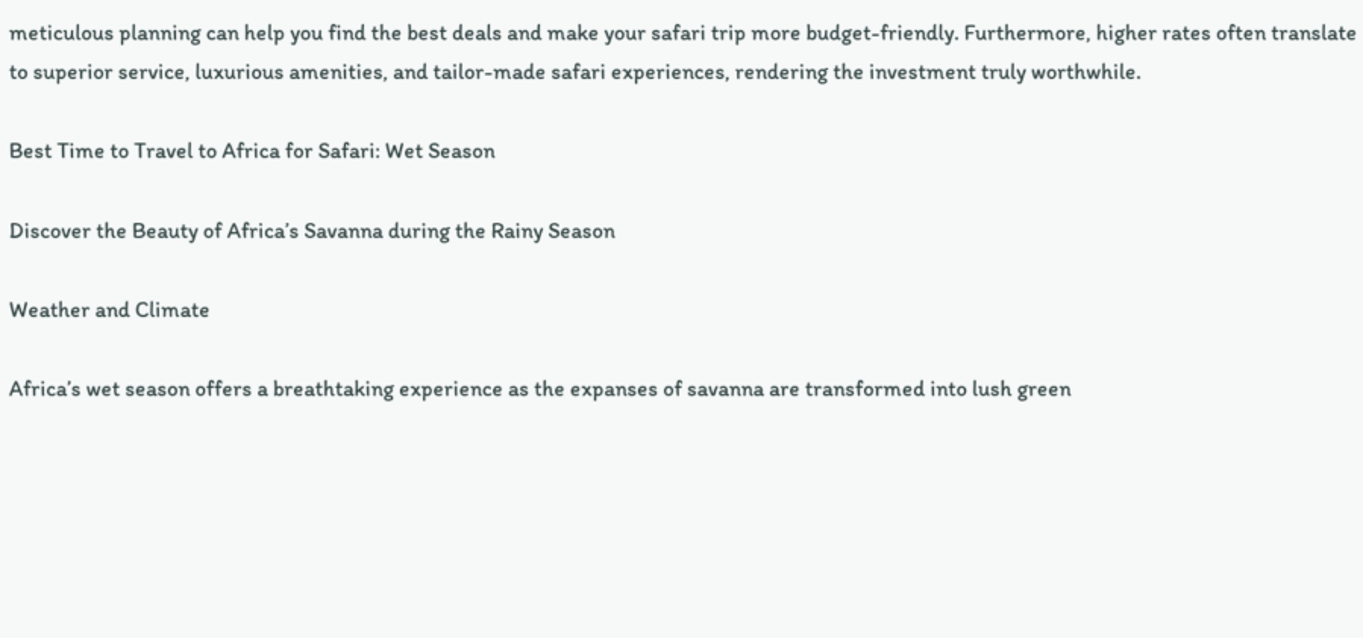meticulous planning can help you find the best deals and make your safari trip more budget-friendly. Furthermore, higher rates often translate to superior service, luxurious amenities, and tailor-made safari experiences, rendering the investment truly worthwhile.

Best Time to Travel to Africa for Safari: Wet Season

Discover the Beauty of Africa’s Savanna during the Rainy Season

Weather and Climate

Africa’s wet season offers a breathtaking experience as the expanses of savanna are transformed into lush green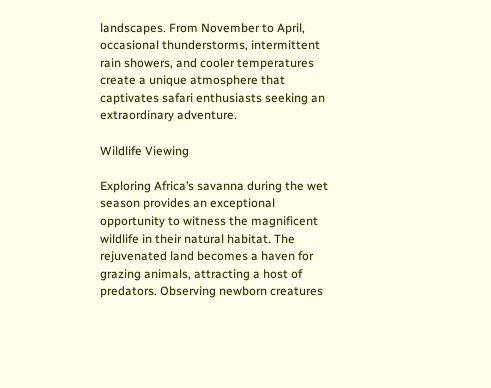landscapes. From November to April, occasional thunderstorms, intermittent rain showers, and cooler temperatures create a unique atmosphere that captivates safari enthusiasts seeking an extraordinary adventure.

Wildlife Viewing

Exploring Africa’s savanna during the wet season provides an exceptional opportunity to witness the magnificent wildlife in their natural habitat. The rejuvenated land becomes a haven for grazing animals, attracting a host of predators. Observing newborn creatures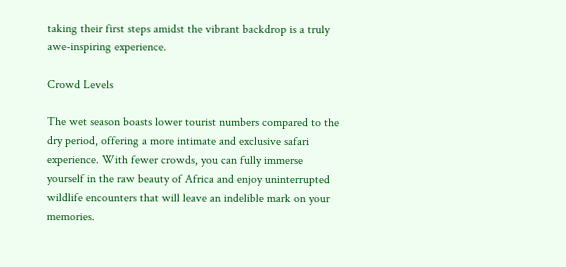taking their first steps amidst the vibrant backdrop is a truly awe-inspiring experience.

Crowd Levels

The wet season boasts lower tourist numbers compared to the dry period, offering a more intimate and exclusive safari experience. With fewer crowds, you can fully immerse yourself in the raw beauty of Africa and enjoy uninterrupted wildlife encounters that will leave an indelible mark on your memories.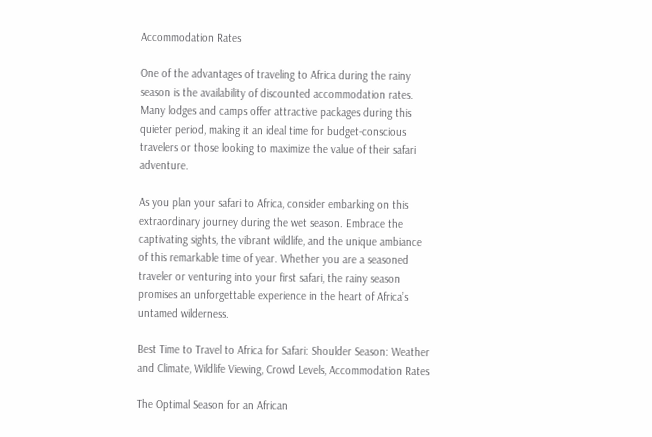Accommodation Rates

One of the advantages of traveling to Africa during the rainy season is the availability of discounted accommodation rates. Many lodges and camps offer attractive packages during this quieter period, making it an ideal time for budget-conscious travelers or those looking to maximize the value of their safari adventure.

As you plan your safari to Africa, consider embarking on this extraordinary journey during the wet season. Embrace the captivating sights, the vibrant wildlife, and the unique ambiance of this remarkable time of year. Whether you are a seasoned traveler or venturing into your first safari, the rainy season promises an unforgettable experience in the heart of Africa’s untamed wilderness.

Best Time to Travel to Africa for Safari: Shoulder Season: Weather and Climate, Wildlife Viewing, Crowd Levels, Accommodation Rates

The Optimal Season for an African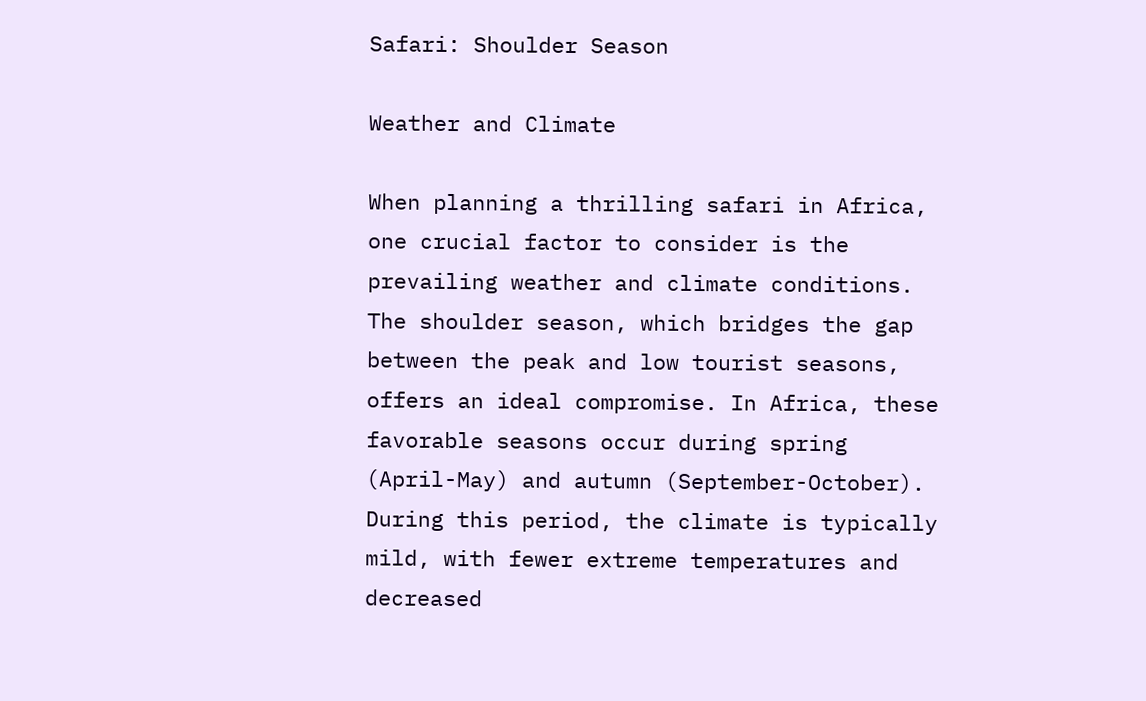Safari: Shoulder Season

Weather and Climate

When planning a thrilling safari in Africa, one crucial factor to consider is the prevailing weather and climate conditions. The shoulder season, which bridges the gap between the peak and low tourist seasons, offers an ideal compromise. In Africa, these favorable seasons occur during spring (April-May) and autumn (September-October). During this period, the climate is typically mild, with fewer extreme temperatures and decreased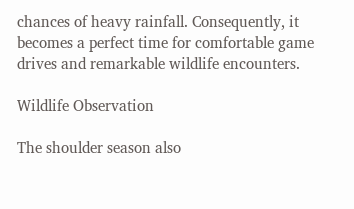chances of heavy rainfall. Consequently, it becomes a perfect time for comfortable game drives and remarkable wildlife encounters.

Wildlife Observation

The shoulder season also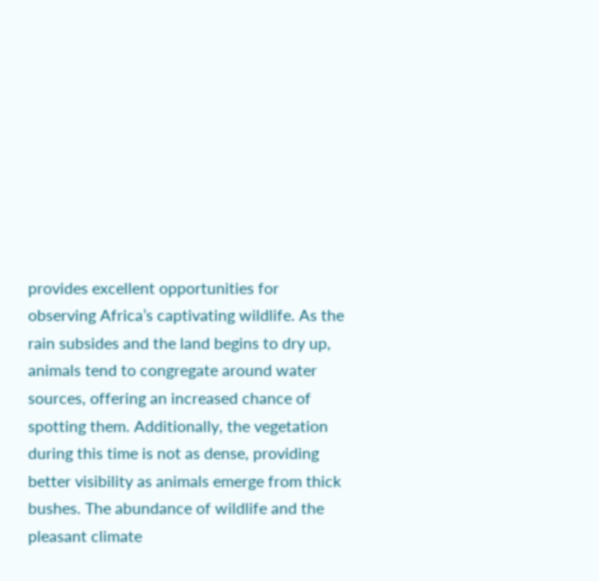provides excellent opportunities for observing Africa’s captivating wildlife. As the rain subsides and the land begins to dry up, animals tend to congregate around water sources, offering an increased chance of spotting them. Additionally, the vegetation during this time is not as dense, providing better visibility as animals emerge from thick bushes. The abundance of wildlife and the pleasant climate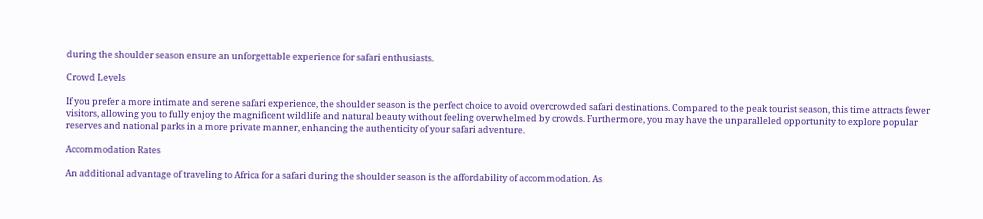during the shoulder season ensure an unforgettable experience for safari enthusiasts.

Crowd Levels

If you prefer a more intimate and serene safari experience, the shoulder season is the perfect choice to avoid overcrowded safari destinations. Compared to the peak tourist season, this time attracts fewer visitors, allowing you to fully enjoy the magnificent wildlife and natural beauty without feeling overwhelmed by crowds. Furthermore, you may have the unparalleled opportunity to explore popular reserves and national parks in a more private manner, enhancing the authenticity of your safari adventure.

Accommodation Rates

An additional advantage of traveling to Africa for a safari during the shoulder season is the affordability of accommodation. As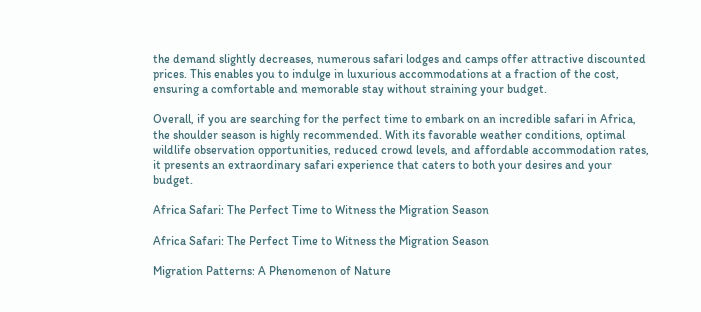the demand slightly decreases, numerous safari lodges and camps offer attractive discounted prices. This enables you to indulge in luxurious accommodations at a fraction of the cost, ensuring a comfortable and memorable stay without straining your budget.

Overall, if you are searching for the perfect time to embark on an incredible safari in Africa, the shoulder season is highly recommended. With its favorable weather conditions, optimal wildlife observation opportunities, reduced crowd levels, and affordable accommodation rates, it presents an extraordinary safari experience that caters to both your desires and your budget.

Africa Safari: The Perfect Time to Witness the Migration Season

Africa Safari: The Perfect Time to Witness the Migration Season

Migration Patterns: A Phenomenon of Nature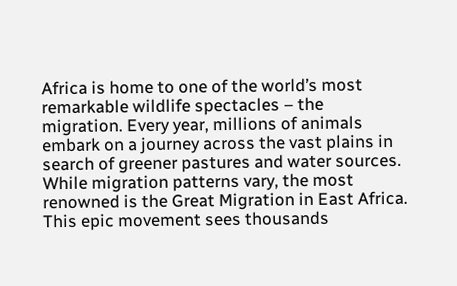Africa is home to one of the world’s most remarkable wildlife spectacles – the migration. Every year, millions of animals embark on a journey across the vast plains in search of greener pastures and water sources. While migration patterns vary, the most renowned is the Great Migration in East Africa. This epic movement sees thousands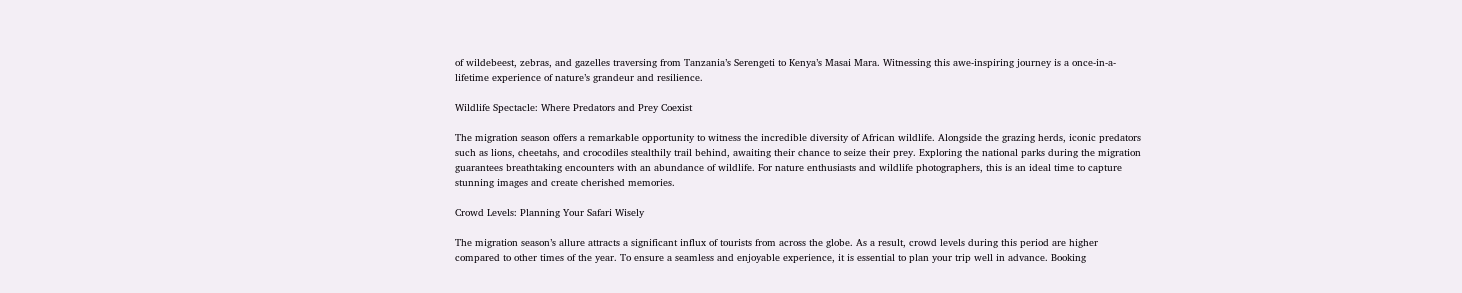of wildebeest, zebras, and gazelles traversing from Tanzania’s Serengeti to Kenya’s Masai Mara. Witnessing this awe-inspiring journey is a once-in-a-lifetime experience of nature’s grandeur and resilience.

Wildlife Spectacle: Where Predators and Prey Coexist

The migration season offers a remarkable opportunity to witness the incredible diversity of African wildlife. Alongside the grazing herds, iconic predators such as lions, cheetahs, and crocodiles stealthily trail behind, awaiting their chance to seize their prey. Exploring the national parks during the migration guarantees breathtaking encounters with an abundance of wildlife. For nature enthusiasts and wildlife photographers, this is an ideal time to capture stunning images and create cherished memories.

Crowd Levels: Planning Your Safari Wisely

The migration season’s allure attracts a significant influx of tourists from across the globe. As a result, crowd levels during this period are higher compared to other times of the year. To ensure a seamless and enjoyable experience, it is essential to plan your trip well in advance. Booking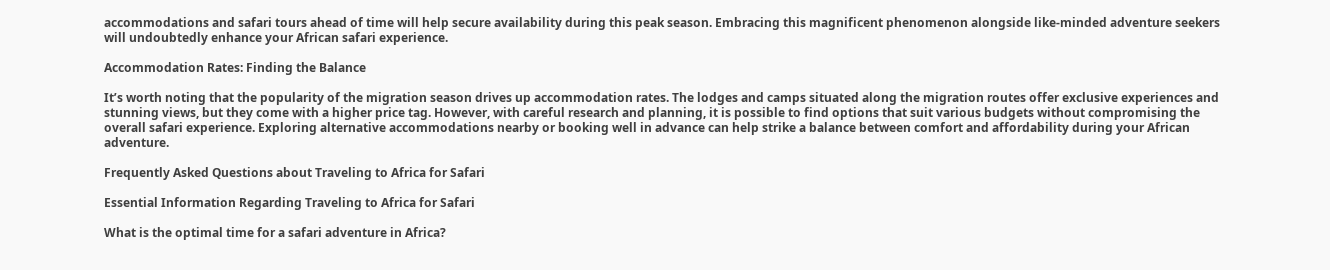accommodations and safari tours ahead of time will help secure availability during this peak season. Embracing this magnificent phenomenon alongside like-minded adventure seekers will undoubtedly enhance your African safari experience.

Accommodation Rates: Finding the Balance

It’s worth noting that the popularity of the migration season drives up accommodation rates. The lodges and camps situated along the migration routes offer exclusive experiences and stunning views, but they come with a higher price tag. However, with careful research and planning, it is possible to find options that suit various budgets without compromising the overall safari experience. Exploring alternative accommodations nearby or booking well in advance can help strike a balance between comfort and affordability during your African adventure.

Frequently Asked Questions about Traveling to Africa for Safari

Essential Information Regarding Traveling to Africa for Safari

What is the optimal time for a safari adventure in Africa?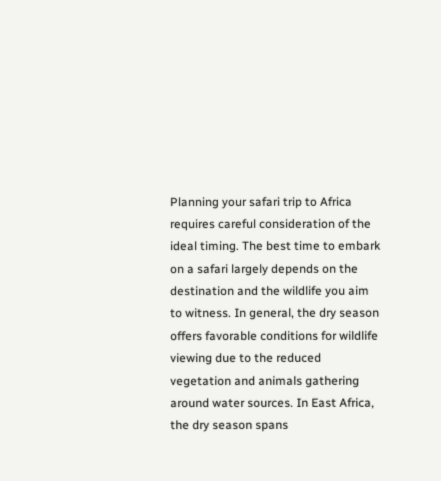Planning your safari trip to Africa requires careful consideration of the ideal timing. The best time to embark on a safari largely depends on the destination and the wildlife you aim to witness. In general, the dry season offers favorable conditions for wildlife viewing due to the reduced vegetation and animals gathering around water sources. In East Africa, the dry season spans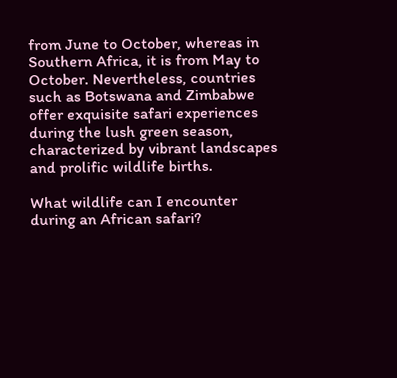from June to October, whereas in Southern Africa, it is from May to October. Nevertheless, countries such as Botswana and Zimbabwe offer exquisite safari experiences during the lush green season, characterized by vibrant landscapes and prolific wildlife births.

What wildlife can I encounter during an African safari?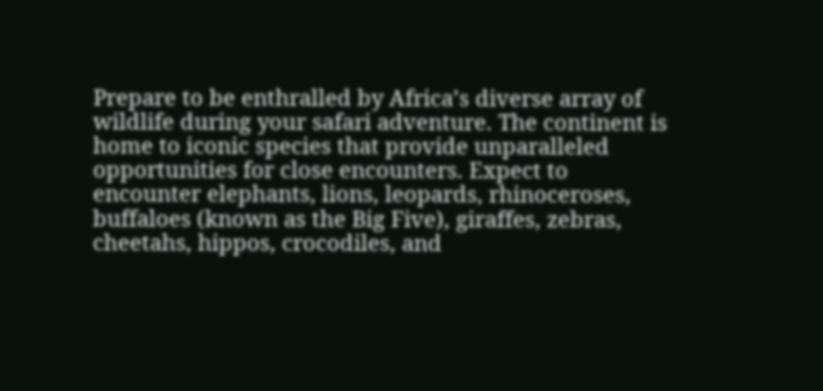Prepare to be enthralled by Africa’s diverse array of wildlife during your safari adventure. The continent is home to iconic species that provide unparalleled opportunities for close encounters. Expect to encounter elephants, lions, leopards, rhinoceroses, buffaloes (known as the Big Five), giraffes, zebras, cheetahs, hippos, crocodiles, and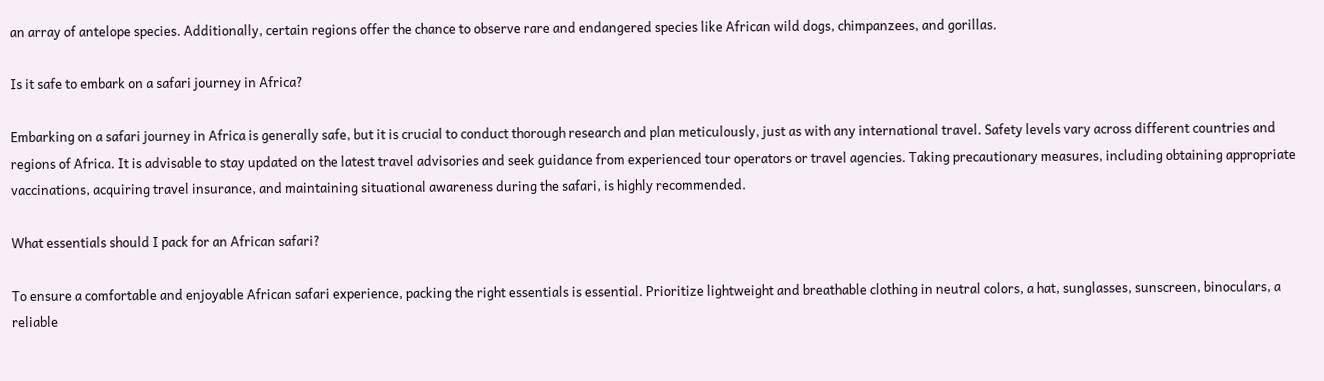an array of antelope species. Additionally, certain regions offer the chance to observe rare and endangered species like African wild dogs, chimpanzees, and gorillas.

Is it safe to embark on a safari journey in Africa?

Embarking on a safari journey in Africa is generally safe, but it is crucial to conduct thorough research and plan meticulously, just as with any international travel. Safety levels vary across different countries and regions of Africa. It is advisable to stay updated on the latest travel advisories and seek guidance from experienced tour operators or travel agencies. Taking precautionary measures, including obtaining appropriate vaccinations, acquiring travel insurance, and maintaining situational awareness during the safari, is highly recommended.

What essentials should I pack for an African safari?

To ensure a comfortable and enjoyable African safari experience, packing the right essentials is essential. Prioritize lightweight and breathable clothing in neutral colors, a hat, sunglasses, sunscreen, binoculars, a reliable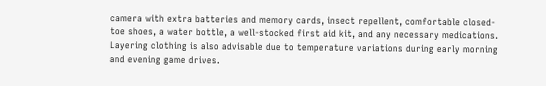camera with extra batteries and memory cards, insect repellent, comfortable closed-toe shoes, a water bottle, a well-stocked first aid kit, and any necessary medications. Layering clothing is also advisable due to temperature variations during early morning and evening game drives.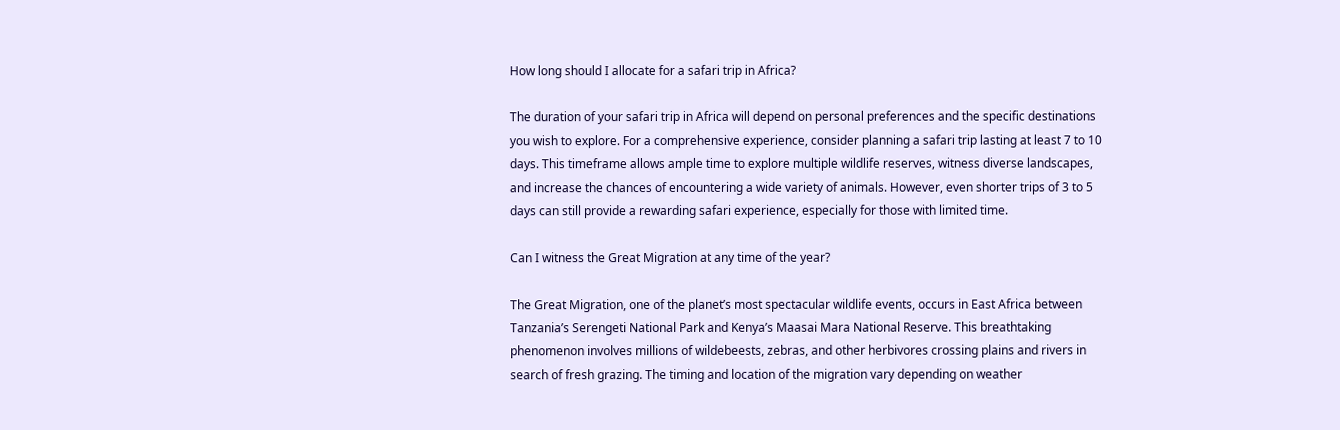How long should I allocate for a safari trip in Africa?

The duration of your safari trip in Africa will depend on personal preferences and the specific destinations you wish to explore. For a comprehensive experience, consider planning a safari trip lasting at least 7 to 10 days. This timeframe allows ample time to explore multiple wildlife reserves, witness diverse landscapes, and increase the chances of encountering a wide variety of animals. However, even shorter trips of 3 to 5 days can still provide a rewarding safari experience, especially for those with limited time.

Can I witness the Great Migration at any time of the year?

The Great Migration, one of the planet’s most spectacular wildlife events, occurs in East Africa between Tanzania’s Serengeti National Park and Kenya’s Maasai Mara National Reserve. This breathtaking phenomenon involves millions of wildebeests, zebras, and other herbivores crossing plains and rivers in search of fresh grazing. The timing and location of the migration vary depending on weather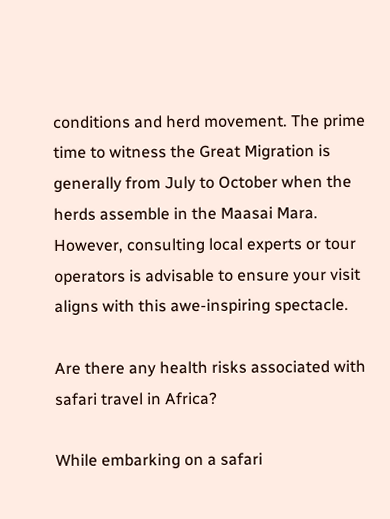conditions and herd movement. The prime time to witness the Great Migration is generally from July to October when the herds assemble in the Maasai Mara. However, consulting local experts or tour operators is advisable to ensure your visit aligns with this awe-inspiring spectacle.

Are there any health risks associated with safari travel in Africa?

While embarking on a safari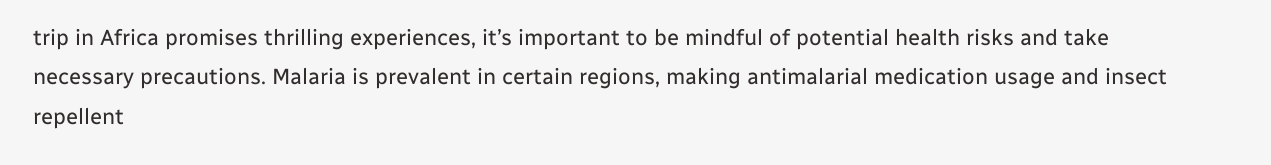trip in Africa promises thrilling experiences, it’s important to be mindful of potential health risks and take necessary precautions. Malaria is prevalent in certain regions, making antimalarial medication usage and insect repellent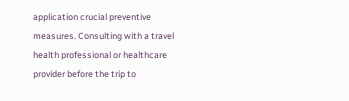application crucial preventive measures. Consulting with a travel health professional or healthcare provider before the trip to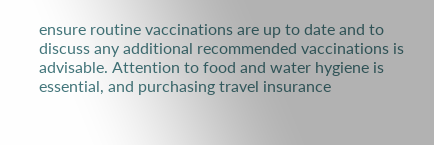ensure routine vaccinations are up to date and to discuss any additional recommended vaccinations is advisable. Attention to food and water hygiene is essential, and purchasing travel insurance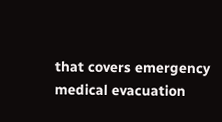that covers emergency medical evacuation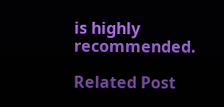is highly recommended.

Related Post